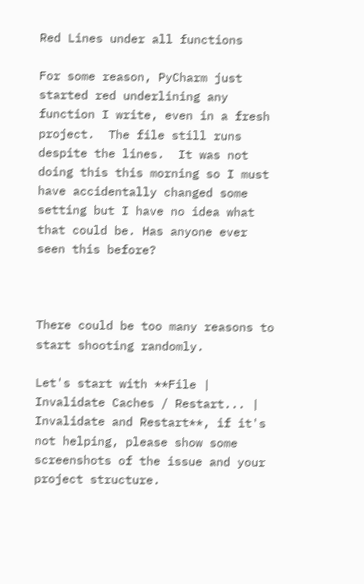Red Lines under all functions

For some reason, PyCharm just started red underlining any function I write, even in a fresh project.  The file still runs despite the lines.  It was not doing this this morning so I must have accidentally changed some setting but I have no idea what that could be. Has anyone ever seen this before?



There could be too many reasons to start shooting randomly.

Let's start with **File | Invalidate Caches / Restart... | Invalidate and Restart**, if it's not helping, please show some screenshots of the issue and your project structure.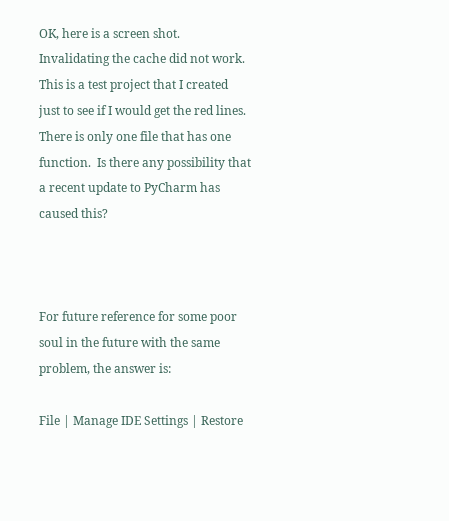OK, here is a screen shot.  Invalidating the cache did not work.  This is a test project that I created just to see if I would get the red lines.  There is only one file that has one function.  Is there any possibility that a recent update to PyCharm has caused this?



For future reference for some poor soul in the future with the same problem, the answer is:

File | Manage IDE Settings | Restore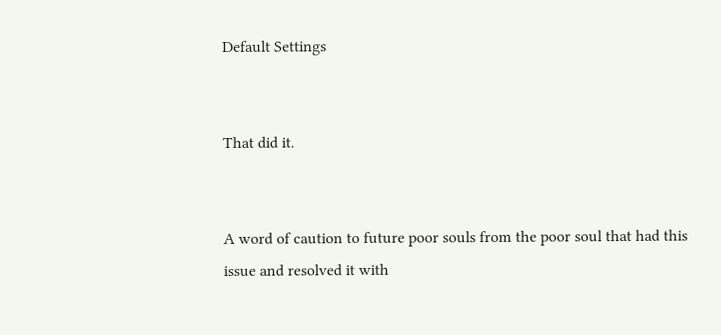Default Settings


That did it.


A word of caution to future poor souls from the poor soul that had this issue and resolved it with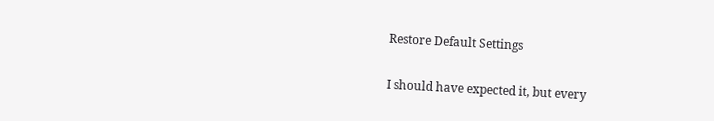Restore Default Settings

I should have expected it, but every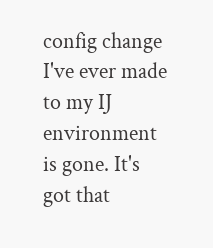config change I've ever made to my IJ environment is gone. It's got that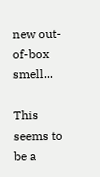new out-of-box smell...

This seems to be a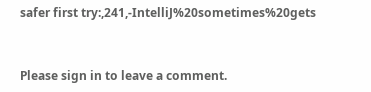safer first try:,241,-IntelliJ%20sometimes%20gets


Please sign in to leave a comment.